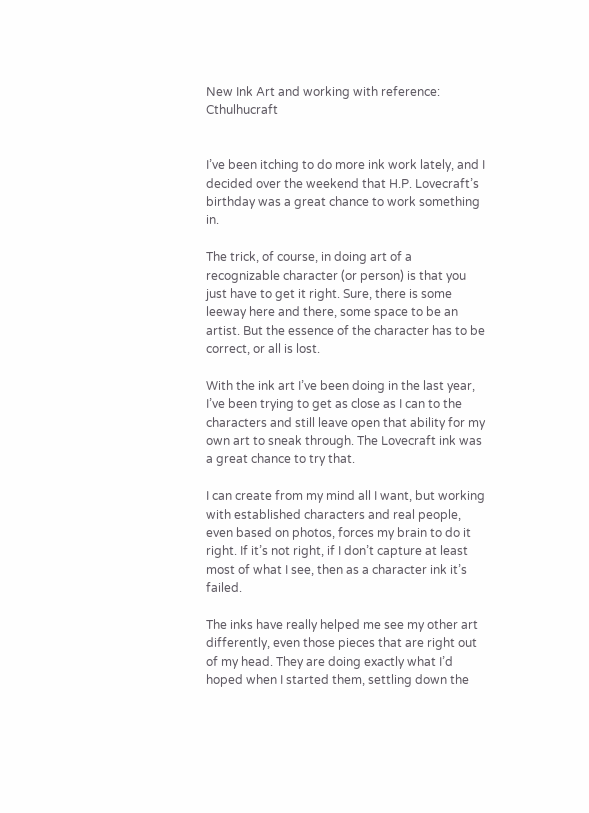New Ink Art and working with reference: Cthulhucraft


I’ve been itching to do more ink work lately, and I decided over the weekend that H.P. Lovecraft’s birthday was a great chance to work something in.

The trick, of course, in doing art of a recognizable character (or person) is that you just have to get it right. Sure, there is some leeway here and there, some space to be an artist. But the essence of the character has to be correct, or all is lost.

With the ink art I’ve been doing in the last year, I’ve been trying to get as close as I can to the characters and still leave open that ability for my own art to sneak through. The Lovecraft ink was a great chance to try that.

I can create from my mind all I want, but working with established characters and real people, even based on photos, forces my brain to do it right. If it’s not right, if I don’t capture at least most of what I see, then as a character ink it’s failed.

The inks have really helped me see my other art differently, even those pieces that are right out of my head. They are doing exactly what I’d hoped when I started them, settling down the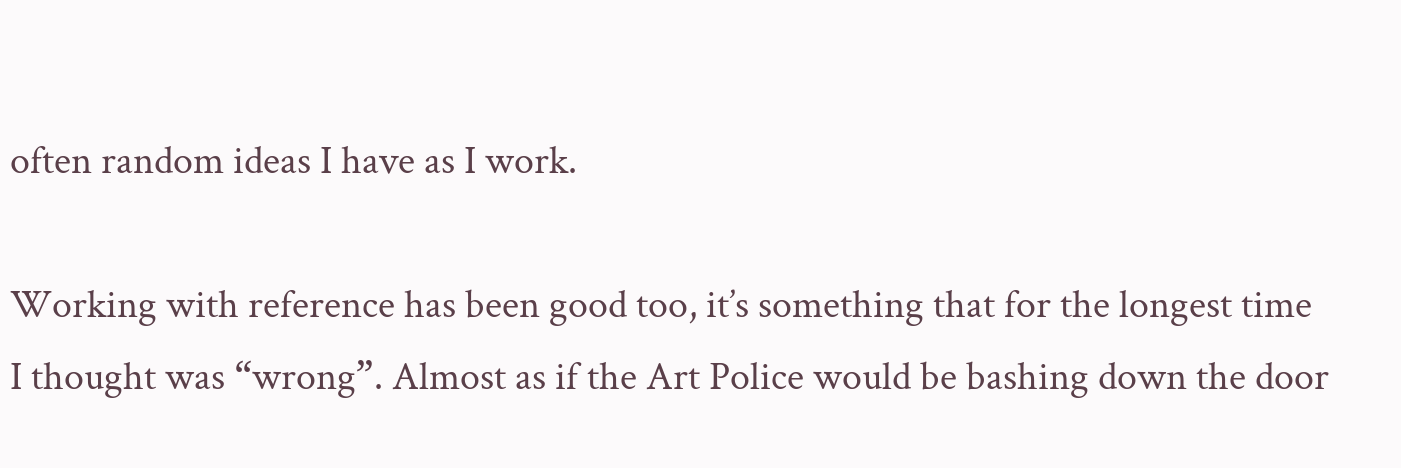often random ideas I have as I work.

Working with reference has been good too, it’s something that for the longest time I thought was “wrong”. Almost as if the Art Police would be bashing down the door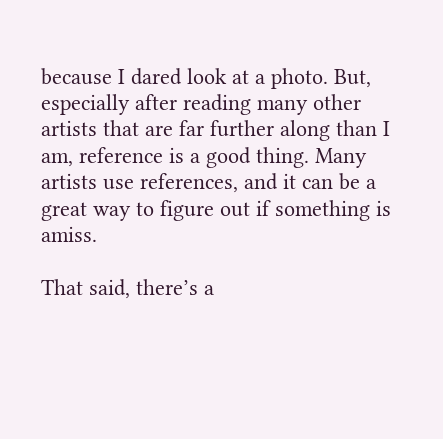because I dared look at a photo. But, especially after reading many other artists that are far further along than I am, reference is a good thing. Many artists use references, and it can be a great way to figure out if something is amiss.

That said, there’s a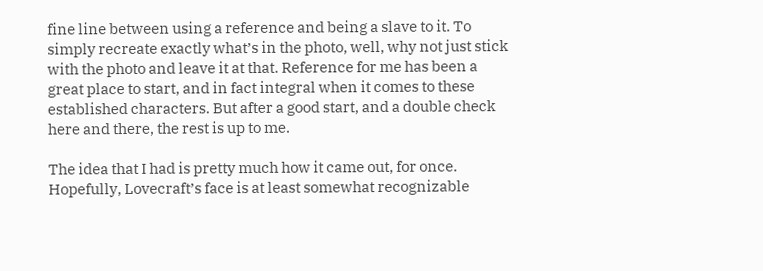fine line between using a reference and being a slave to it. To simply recreate exactly what’s in the photo, well, why not just stick with the photo and leave it at that. Reference for me has been a great place to start, and in fact integral when it comes to these established characters. But after a good start, and a double check here and there, the rest is up to me.

The idea that I had is pretty much how it came out, for once. Hopefully, Lovecraft’s face is at least somewhat recognizable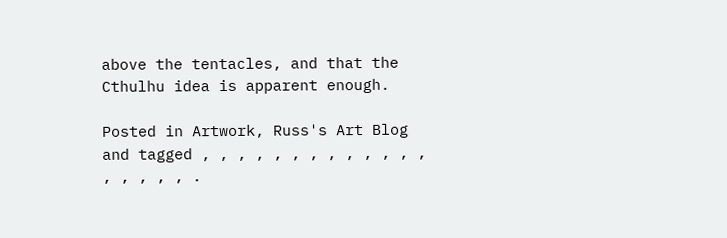above the tentacles, and that the Cthulhu idea is apparent enough.

Posted in Artwork, Russ's Art Blog and tagged , , , , , , , , , , , , , , , , , , .